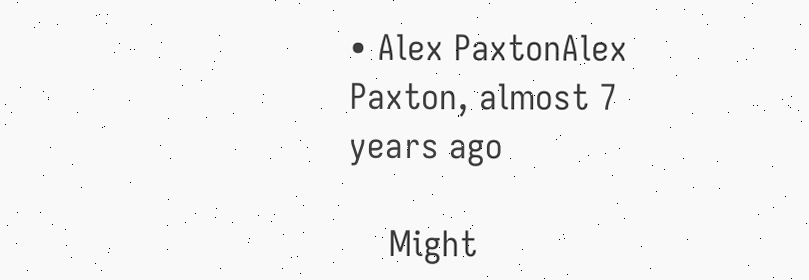• Alex PaxtonAlex Paxton, almost 7 years ago

    Might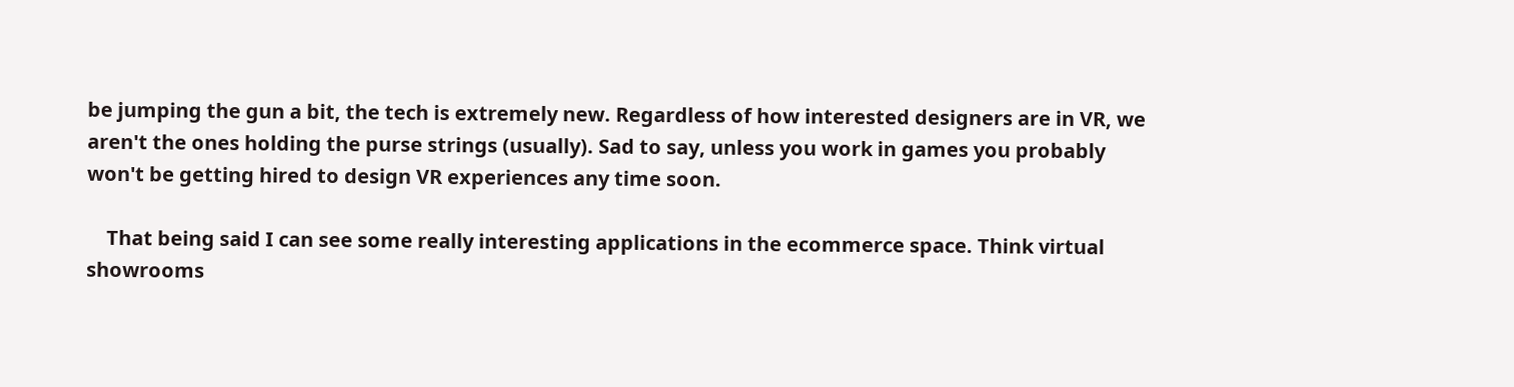be jumping the gun a bit, the tech is extremely new. Regardless of how interested designers are in VR, we aren't the ones holding the purse strings (usually). Sad to say, unless you work in games you probably won't be getting hired to design VR experiences any time soon.

    That being said I can see some really interesting applications in the ecommerce space. Think virtual showrooms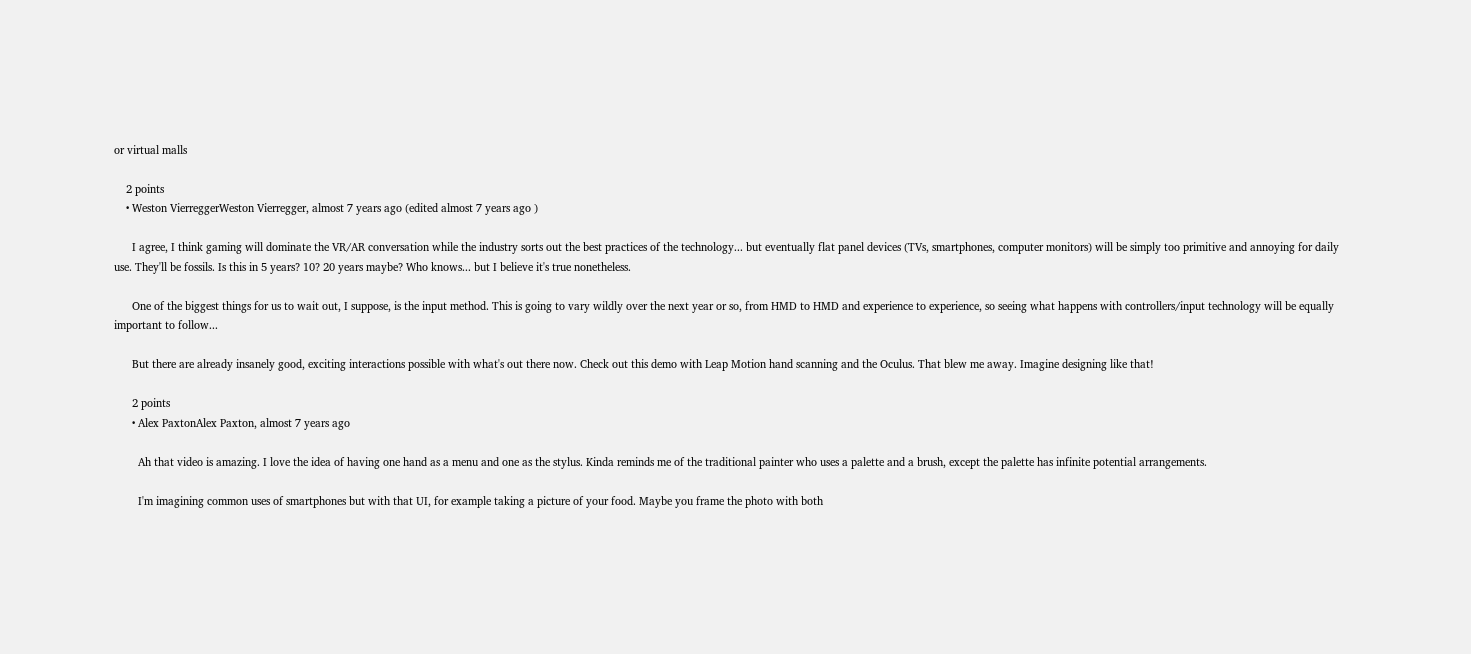or virtual malls

    2 points
    • Weston VierreggerWeston Vierregger, almost 7 years ago (edited almost 7 years ago )

      I agree, I think gaming will dominate the VR/AR conversation while the industry sorts out the best practices of the technology... but eventually flat panel devices (TVs, smartphones, computer monitors) will be simply too primitive and annoying for daily use. They'll be fossils. Is this in 5 years? 10? 20 years maybe? Who knows... but I believe it's true nonetheless.

      One of the biggest things for us to wait out, I suppose, is the input method. This is going to vary wildly over the next year or so, from HMD to HMD and experience to experience, so seeing what happens with controllers/input technology will be equally important to follow...

      But there are already insanely good, exciting interactions possible with what's out there now. Check out this demo with Leap Motion hand scanning and the Oculus. That blew me away. Imagine designing like that!

      2 points
      • Alex PaxtonAlex Paxton, almost 7 years ago

        Ah that video is amazing. I love the idea of having one hand as a menu and one as the stylus. Kinda reminds me of the traditional painter who uses a palette and a brush, except the palette has infinite potential arrangements.

        I'm imagining common uses of smartphones but with that UI, for example taking a picture of your food. Maybe you frame the photo with both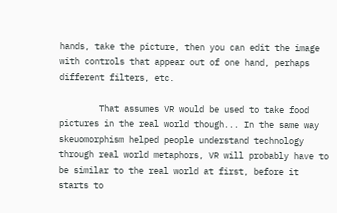hands, take the picture, then you can edit the image with controls that appear out of one hand, perhaps different filters, etc.

        That assumes VR would be used to take food pictures in the real world though... In the same way skeuomorphism helped people understand technology through real world metaphors, VR will probably have to be similar to the real world at first, before it starts to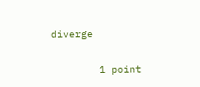diverge

        1 point